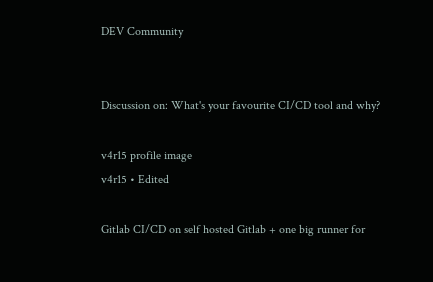DEV Community


Discussion on: What's your favourite CI/CD tool and why?

v4r15 profile image
v4r15 • Edited

Gitlab CI/CD on self hosted Gitlab + one big runner for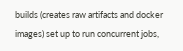builds (creates raw artifacts and docker images) set up to run concurrent jobs,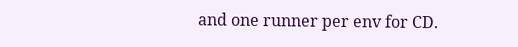and one runner per env for CD.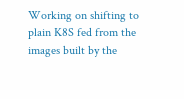Working on shifting to plain K8S fed from the images built by the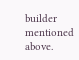builder mentioned above.